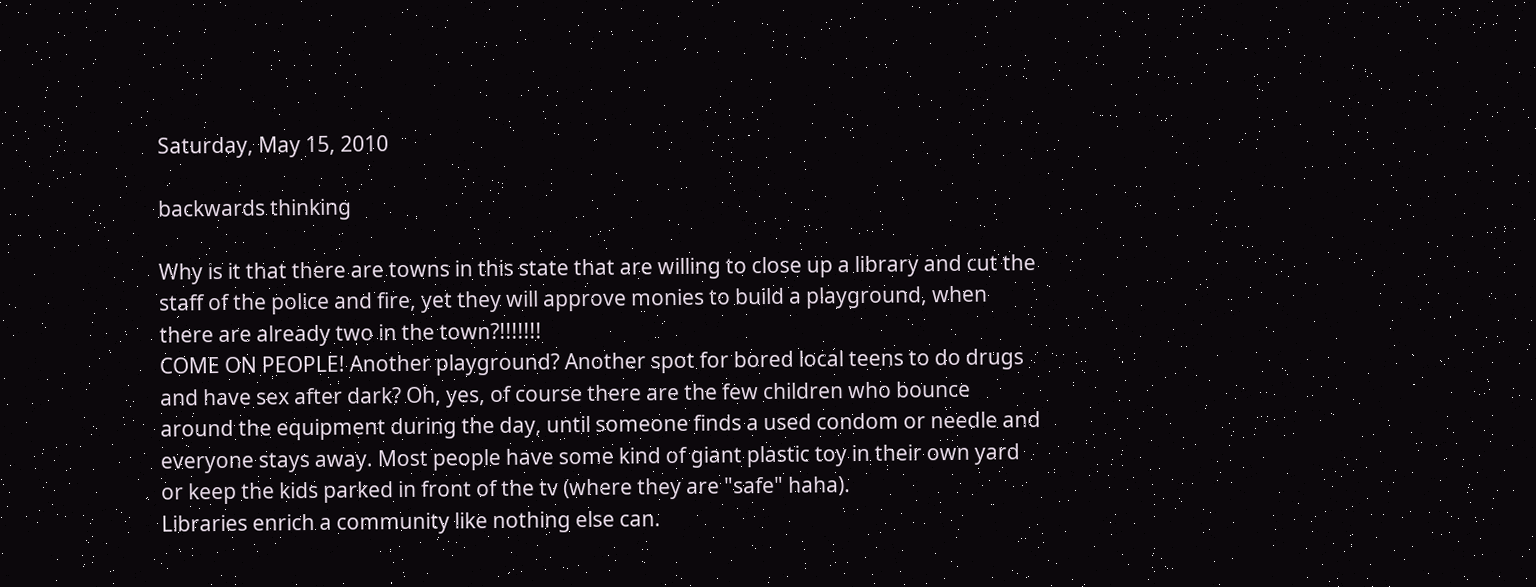Saturday, May 15, 2010

backwards thinking

Why is it that there are towns in this state that are willing to close up a library and cut the staff of the police and fire, yet they will approve monies to build a playground, when there are already two in the town?!!!!!!!
COME ON PEOPLE! Another playground? Another spot for bored local teens to do drugs and have sex after dark? Oh, yes, of course there are the few children who bounce around the equipment during the day, until someone finds a used condom or needle and everyone stays away. Most people have some kind of giant plastic toy in their own yard or keep the kids parked in front of the tv (where they are "safe" haha).
Libraries enrich a community like nothing else can.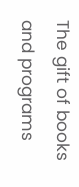The gift of books and programs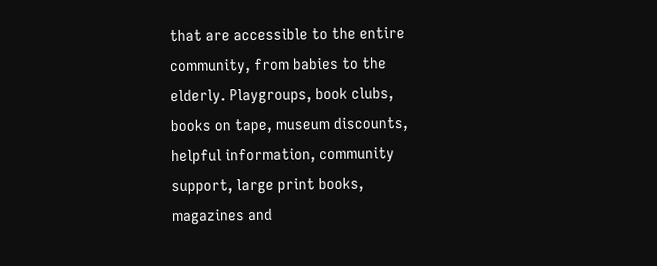that are accessible to the entire community, from babies to the elderly. Playgroups, book clubs, books on tape, museum discounts, helpful information, community support, large print books, magazines and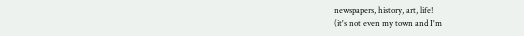newspapers, history, art, life!
(it's not even my town and I'm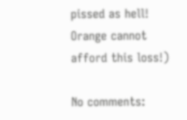pissed as hell! Orange cannot afford this loss!)

No comments: